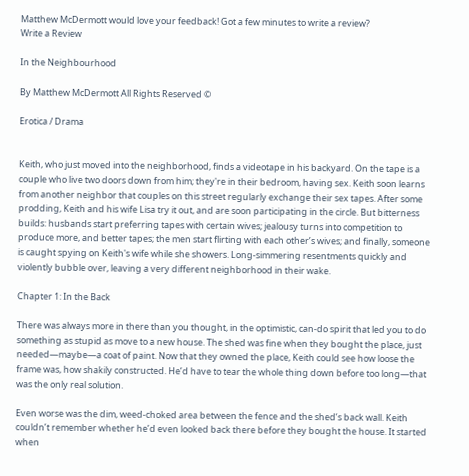Matthew McDermott would love your feedback! Got a few minutes to write a review?
Write a Review

In the Neighbourhood

By Matthew McDermott All Rights Reserved ©

Erotica / Drama


Keith, who just moved into the neighborhood, finds a videotape in his backyard. On the tape is a couple who live two doors down from him; they're in their bedroom, having sex. Keith soon learns from another neighbor that couples on this street regularly exchange their sex tapes. After some prodding, Keith and his wife Lisa try it out, and are soon participating in the circle. But bitterness builds: husbands start preferring tapes with certain wives; jealousy turns into competition to produce more, and better tapes; the men start flirting with each other’s wives; and finally, someone is caught spying on Keith's wife while she showers. Long-simmering resentments quickly and violently bubble over, leaving a very different neighborhood in their wake.

Chapter 1: In the Back

There was always more in there than you thought, in the optimistic, can-do spirit that led you to do something as stupid as move to a new house. The shed was fine when they bought the place, just needed—maybe—a coat of paint. Now that they owned the place, Keith could see how loose the frame was, how shakily constructed. He’d have to tear the whole thing down before too long—that was the only real solution.

Even worse was the dim, weed-choked area between the fence and the shed’s back wall. Keith couldn’t remember whether he’d even looked back there before they bought the house. It started when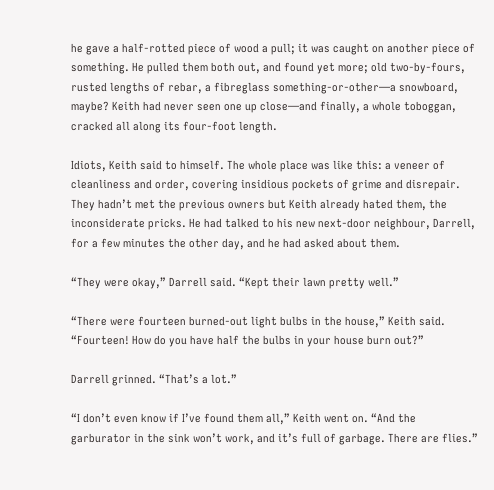he gave a half-rotted piece of wood a pull; it was caught on another piece of something. He pulled them both out, and found yet more; old two-by-fours, rusted lengths of rebar, a fibreglass something-or-other—a snowboard, maybe? Keith had never seen one up close—and finally, a whole toboggan, cracked all along its four-foot length.

Idiots, Keith said to himself. The whole place was like this: a veneer of cleanliness and order, covering insidious pockets of grime and disrepair. They hadn’t met the previous owners but Keith already hated them, the inconsiderate pricks. He had talked to his new next-door neighbour, Darrell, for a few minutes the other day, and he had asked about them.

“They were okay,” Darrell said. “Kept their lawn pretty well.”

“There were fourteen burned-out light bulbs in the house,” Keith said. “Fourteen! How do you have half the bulbs in your house burn out?”

Darrell grinned. “That’s a lot.”

“I don’t even know if I’ve found them all,” Keith went on. “And the garburator in the sink won’t work, and it’s full of garbage. There are flies.”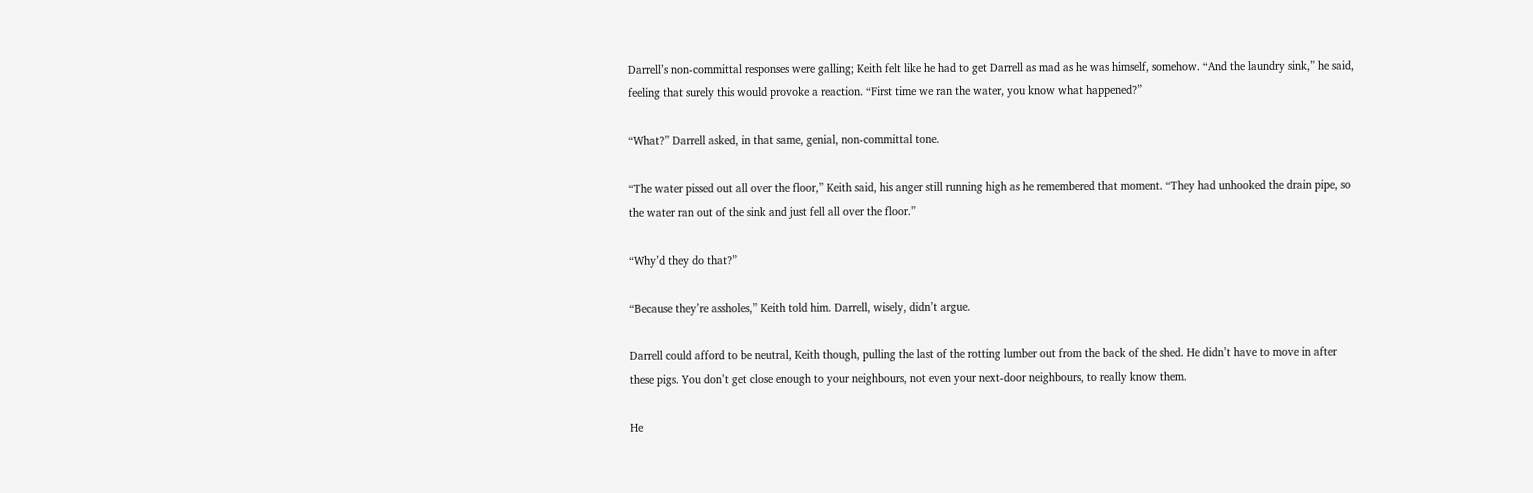Darrell’s non-committal responses were galling; Keith felt like he had to get Darrell as mad as he was himself, somehow. “And the laundry sink,” he said, feeling that surely this would provoke a reaction. “First time we ran the water, you know what happened?”

“What?” Darrell asked, in that same, genial, non-committal tone.

“The water pissed out all over the floor,” Keith said, his anger still running high as he remembered that moment. “They had unhooked the drain pipe, so the water ran out of the sink and just fell all over the floor.”

“Why’d they do that?”

“Because they’re assholes,” Keith told him. Darrell, wisely, didn’t argue.

Darrell could afford to be neutral, Keith though, pulling the last of the rotting lumber out from the back of the shed. He didn’t have to move in after these pigs. You don’t get close enough to your neighbours, not even your next-door neighbours, to really know them.

He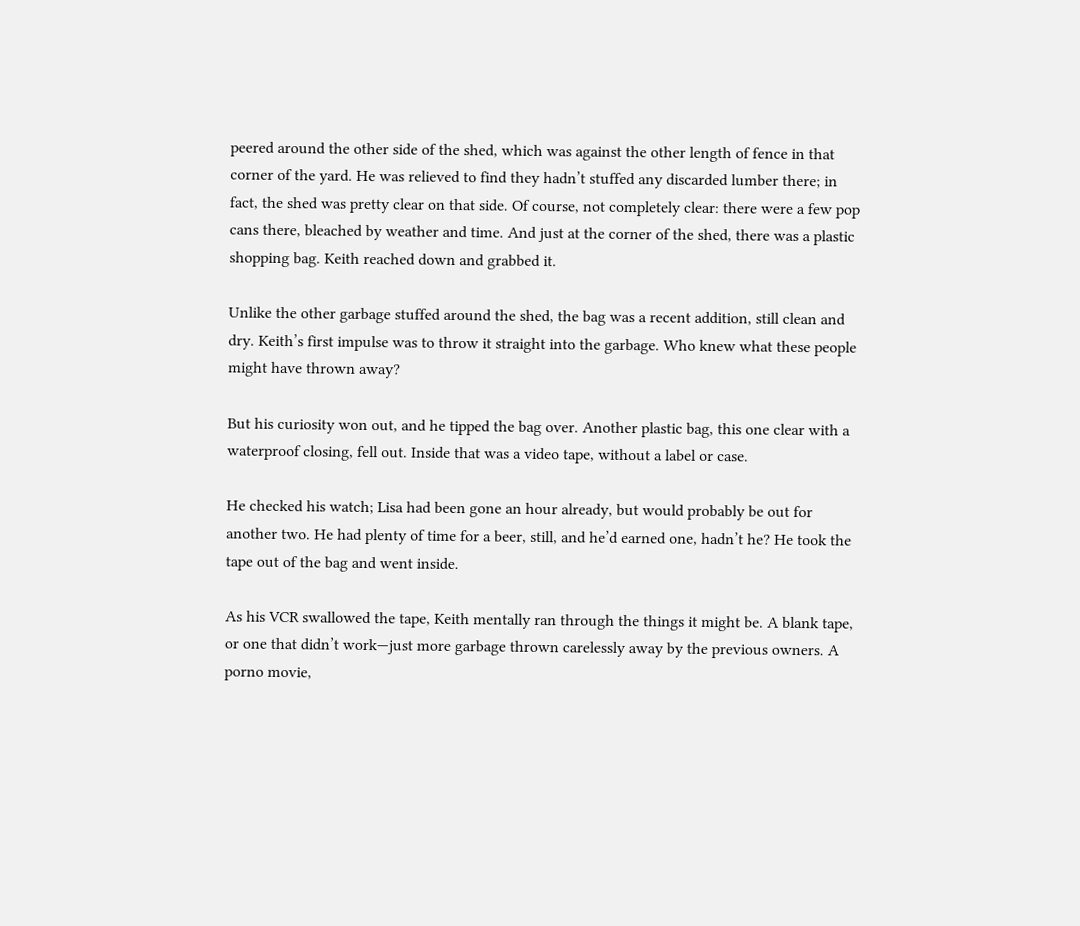peered around the other side of the shed, which was against the other length of fence in that corner of the yard. He was relieved to find they hadn’t stuffed any discarded lumber there; in fact, the shed was pretty clear on that side. Of course, not completely clear: there were a few pop cans there, bleached by weather and time. And just at the corner of the shed, there was a plastic shopping bag. Keith reached down and grabbed it.

Unlike the other garbage stuffed around the shed, the bag was a recent addition, still clean and dry. Keith’s first impulse was to throw it straight into the garbage. Who knew what these people might have thrown away?

But his curiosity won out, and he tipped the bag over. Another plastic bag, this one clear with a waterproof closing, fell out. Inside that was a video tape, without a label or case.

He checked his watch; Lisa had been gone an hour already, but would probably be out for another two. He had plenty of time for a beer, still, and he’d earned one, hadn’t he? He took the tape out of the bag and went inside.

As his VCR swallowed the tape, Keith mentally ran through the things it might be. A blank tape, or one that didn’t work—just more garbage thrown carelessly away by the previous owners. A porno movie,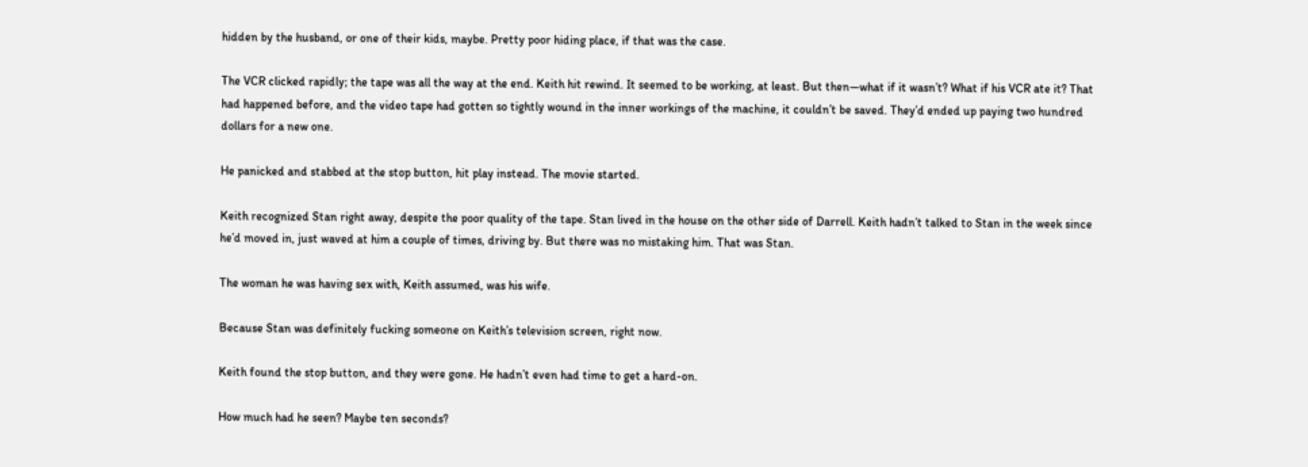hidden by the husband, or one of their kids, maybe. Pretty poor hiding place, if that was the case.

The VCR clicked rapidly; the tape was all the way at the end. Keith hit rewind. It seemed to be working, at least. But then—what if it wasn’t? What if his VCR ate it? That had happened before, and the video tape had gotten so tightly wound in the inner workings of the machine, it couldn’t be saved. They’d ended up paying two hundred dollars for a new one.

He panicked and stabbed at the stop button, hit play instead. The movie started.

Keith recognized Stan right away, despite the poor quality of the tape. Stan lived in the house on the other side of Darrell. Keith hadn’t talked to Stan in the week since he’d moved in, just waved at him a couple of times, driving by. But there was no mistaking him. That was Stan.

The woman he was having sex with, Keith assumed, was his wife.

Because Stan was definitely fucking someone on Keith’s television screen, right now.

Keith found the stop button, and they were gone. He hadn’t even had time to get a hard-on.

How much had he seen? Maybe ten seconds?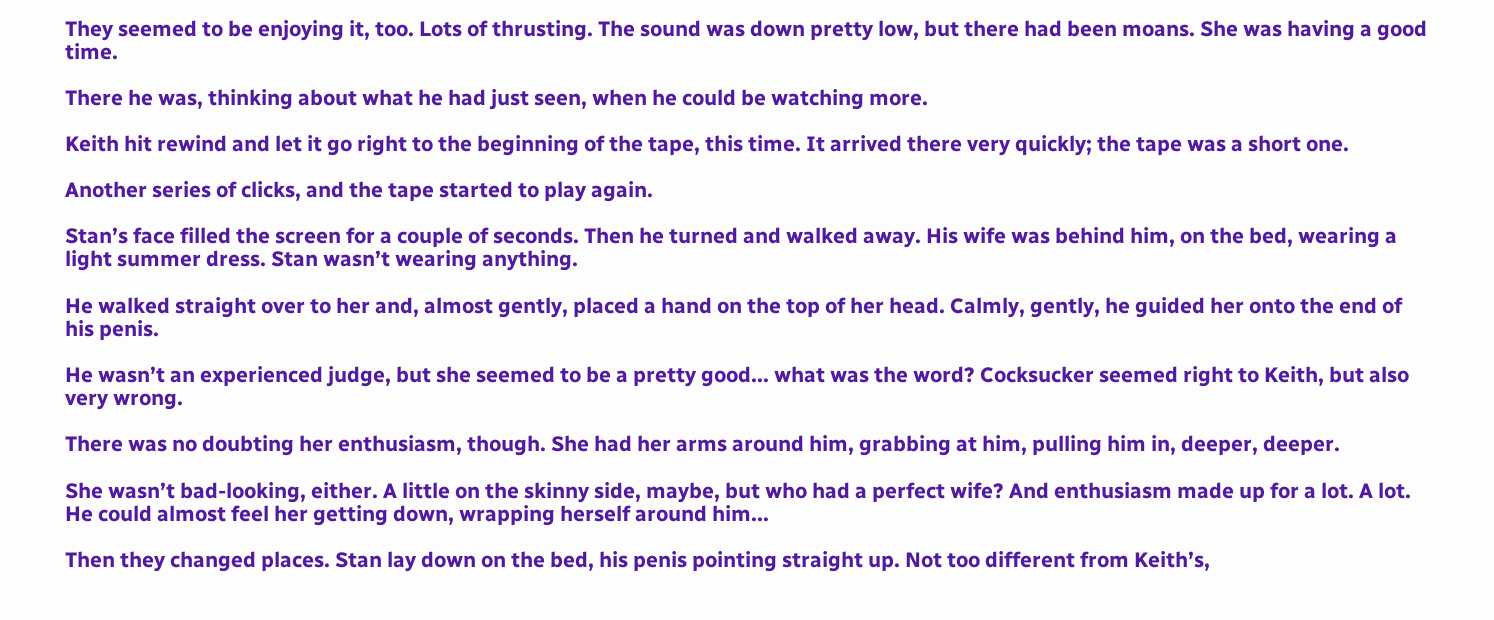They seemed to be enjoying it, too. Lots of thrusting. The sound was down pretty low, but there had been moans. She was having a good time.

There he was, thinking about what he had just seen, when he could be watching more.

Keith hit rewind and let it go right to the beginning of the tape, this time. It arrived there very quickly; the tape was a short one.

Another series of clicks, and the tape started to play again.

Stan’s face filled the screen for a couple of seconds. Then he turned and walked away. His wife was behind him, on the bed, wearing a light summer dress. Stan wasn’t wearing anything.

He walked straight over to her and, almost gently, placed a hand on the top of her head. Calmly, gently, he guided her onto the end of his penis.

He wasn’t an experienced judge, but she seemed to be a pretty good... what was the word? Cocksucker seemed right to Keith, but also very wrong.

There was no doubting her enthusiasm, though. She had her arms around him, grabbing at him, pulling him in, deeper, deeper.

She wasn’t bad-looking, either. A little on the skinny side, maybe, but who had a perfect wife? And enthusiasm made up for a lot. A lot. He could almost feel her getting down, wrapping herself around him...

Then they changed places. Stan lay down on the bed, his penis pointing straight up. Not too different from Keith’s,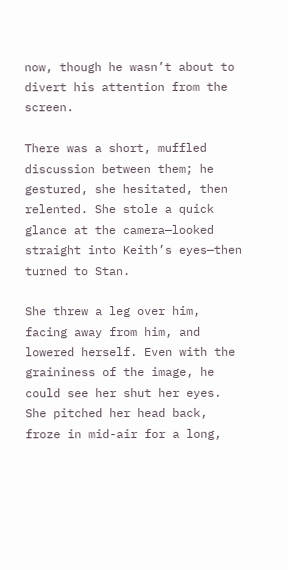now, though he wasn’t about to divert his attention from the screen.

There was a short, muffled discussion between them; he gestured, she hesitated, then relented. She stole a quick glance at the camera—looked straight into Keith’s eyes—then turned to Stan.

She threw a leg over him, facing away from him, and lowered herself. Even with the graininess of the image, he could see her shut her eyes. She pitched her head back, froze in mid-air for a long,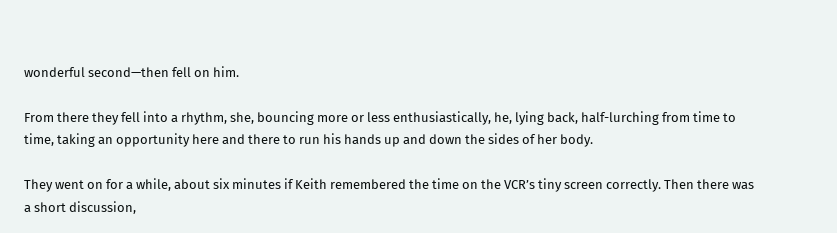wonderful second—then fell on him.

From there they fell into a rhythm, she, bouncing more or less enthusiastically, he, lying back, half-lurching from time to time, taking an opportunity here and there to run his hands up and down the sides of her body.

They went on for a while, about six minutes if Keith remembered the time on the VCR’s tiny screen correctly. Then there was a short discussion,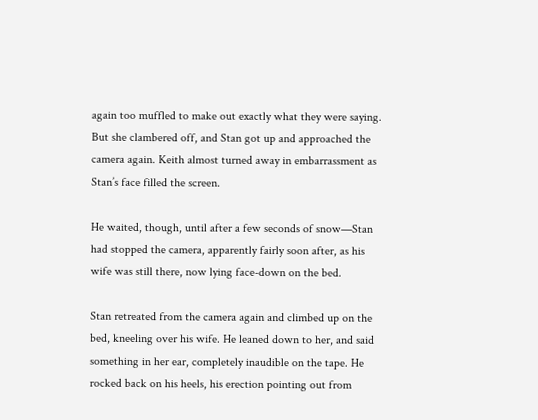again too muffled to make out exactly what they were saying. But she clambered off, and Stan got up and approached the camera again. Keith almost turned away in embarrassment as Stan’s face filled the screen.

He waited, though, until after a few seconds of snow—Stan had stopped the camera, apparently fairly soon after, as his wife was still there, now lying face-down on the bed.

Stan retreated from the camera again and climbed up on the bed, kneeling over his wife. He leaned down to her, and said something in her ear, completely inaudible on the tape. He rocked back on his heels, his erection pointing out from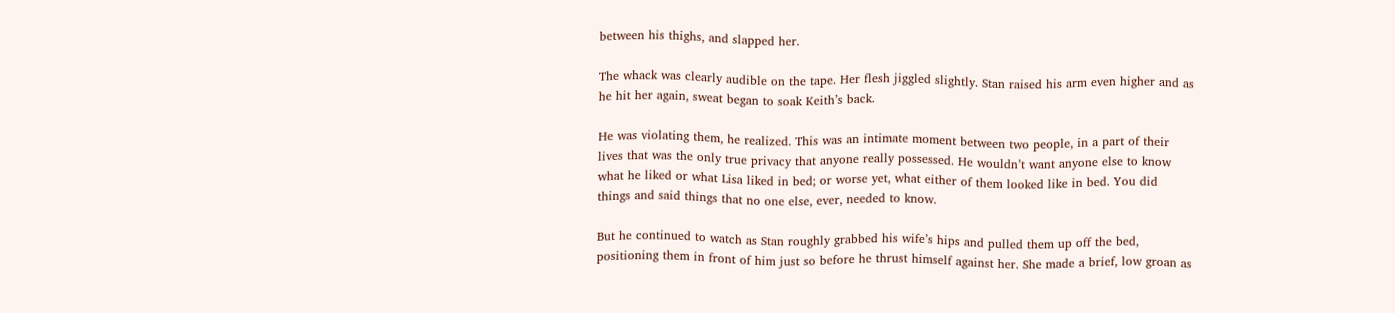between his thighs, and slapped her.

The whack was clearly audible on the tape. Her flesh jiggled slightly. Stan raised his arm even higher and as he hit her again, sweat began to soak Keith’s back.

He was violating them, he realized. This was an intimate moment between two people, in a part of their lives that was the only true privacy that anyone really possessed. He wouldn’t want anyone else to know what he liked or what Lisa liked in bed; or worse yet, what either of them looked like in bed. You did things and said things that no one else, ever, needed to know.

But he continued to watch as Stan roughly grabbed his wife’s hips and pulled them up off the bed, positioning them in front of him just so before he thrust himself against her. She made a brief, low groan as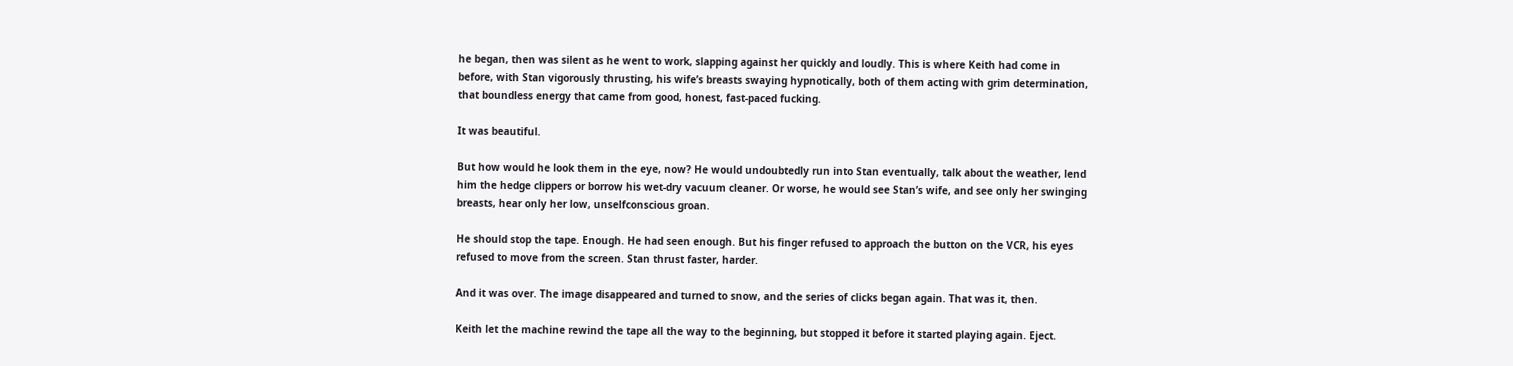he began, then was silent as he went to work, slapping against her quickly and loudly. This is where Keith had come in before, with Stan vigorously thrusting, his wife’s breasts swaying hypnotically, both of them acting with grim determination, that boundless energy that came from good, honest, fast-paced fucking.

It was beautiful.

But how would he look them in the eye, now? He would undoubtedly run into Stan eventually, talk about the weather, lend him the hedge clippers or borrow his wet-dry vacuum cleaner. Or worse, he would see Stan’s wife, and see only her swinging breasts, hear only her low, unselfconscious groan.

He should stop the tape. Enough. He had seen enough. But his finger refused to approach the button on the VCR, his eyes refused to move from the screen. Stan thrust faster, harder.

And it was over. The image disappeared and turned to snow, and the series of clicks began again. That was it, then.

Keith let the machine rewind the tape all the way to the beginning, but stopped it before it started playing again. Eject.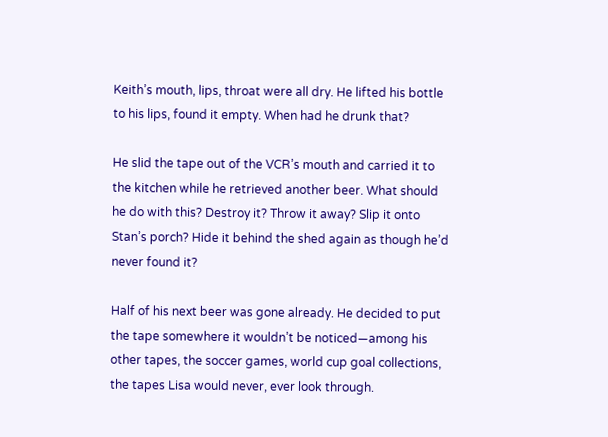Keith’s mouth, lips, throat were all dry. He lifted his bottle to his lips, found it empty. When had he drunk that?

He slid the tape out of the VCR’s mouth and carried it to the kitchen while he retrieved another beer. What should he do with this? Destroy it? Throw it away? Slip it onto Stan’s porch? Hide it behind the shed again as though he’d never found it?

Half of his next beer was gone already. He decided to put the tape somewhere it wouldn’t be noticed—among his other tapes, the soccer games, world cup goal collections, the tapes Lisa would never, ever look through.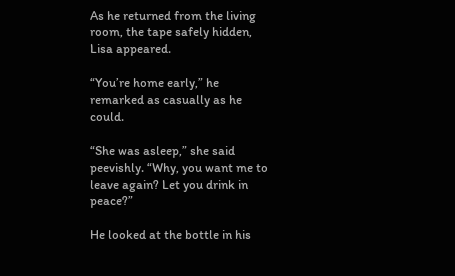As he returned from the living room, the tape safely hidden, Lisa appeared.

“You’re home early,” he remarked as casually as he could.

“She was asleep,” she said peevishly. “Why, you want me to leave again? Let you drink in peace?”

He looked at the bottle in his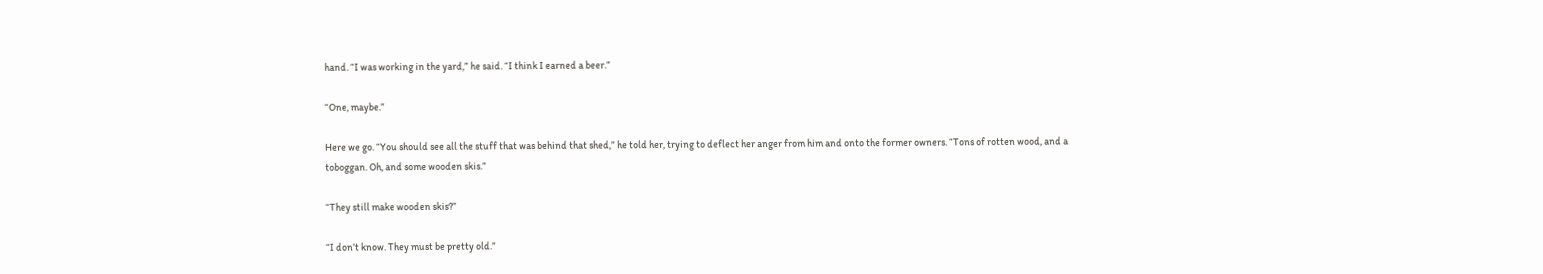hand. “I was working in the yard,” he said. “I think I earned a beer.”

“One, maybe.”

Here we go. “You should see all the stuff that was behind that shed,” he told her, trying to deflect her anger from him and onto the former owners. “Tons of rotten wood, and a toboggan. Oh, and some wooden skis.”

“They still make wooden skis?”

“I don’t know. They must be pretty old.”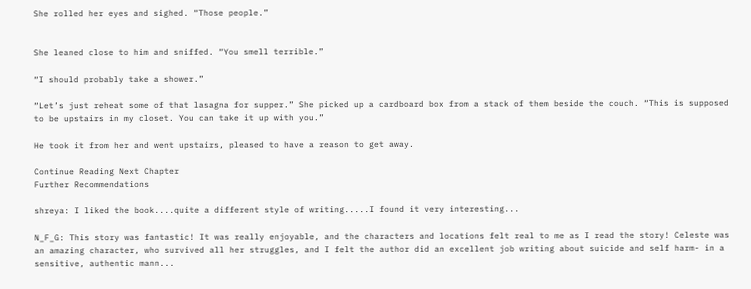She rolled her eyes and sighed. “Those people.”


She leaned close to him and sniffed. “You smell terrible.”

“I should probably take a shower.”

“Let’s just reheat some of that lasagna for supper.” She picked up a cardboard box from a stack of them beside the couch. “This is supposed to be upstairs in my closet. You can take it up with you.”

He took it from her and went upstairs, pleased to have a reason to get away.

Continue Reading Next Chapter
Further Recommendations

shreya: I liked the book....quite a different style of writing.....I found it very interesting...

N_F_G: This story was fantastic! It was really enjoyable, and the characters and locations felt real to me as I read the story! Celeste was an amazing character, who survived all her struggles, and I felt the author did an excellent job writing about suicide and self harm- in a sensitive, authentic mann...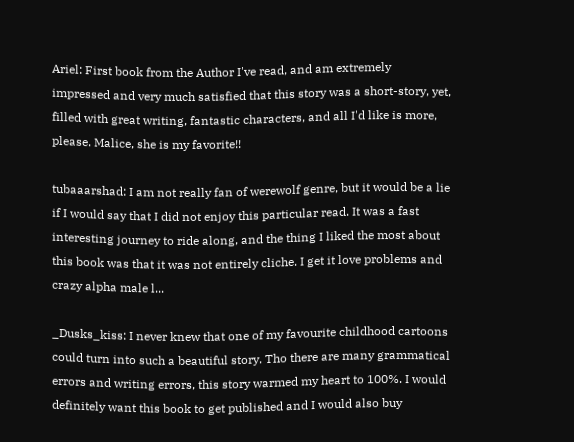Ariel: First book from the Author I've read, and am extremely impressed and very much satisfied that this story was a short-story, yet, filled with great writing, fantastic characters, and all I'd like is more, please. Malice, she is my favorite!!

tubaaarshad: I am not really fan of werewolf genre, but it would be a lie if I would say that I did not enjoy this particular read. It was a fast interesting journey to ride along, and the thing I liked the most about this book was that it was not entirely cliche. I get it love problems and crazy alpha male l...

_Dusks_kiss: I never knew that one of my favourite childhood cartoons could turn into such a beautiful story. Tho there are many grammatical errors and writing errors, this story warmed my heart to 100%. I would definitely want this book to get published and I would also buy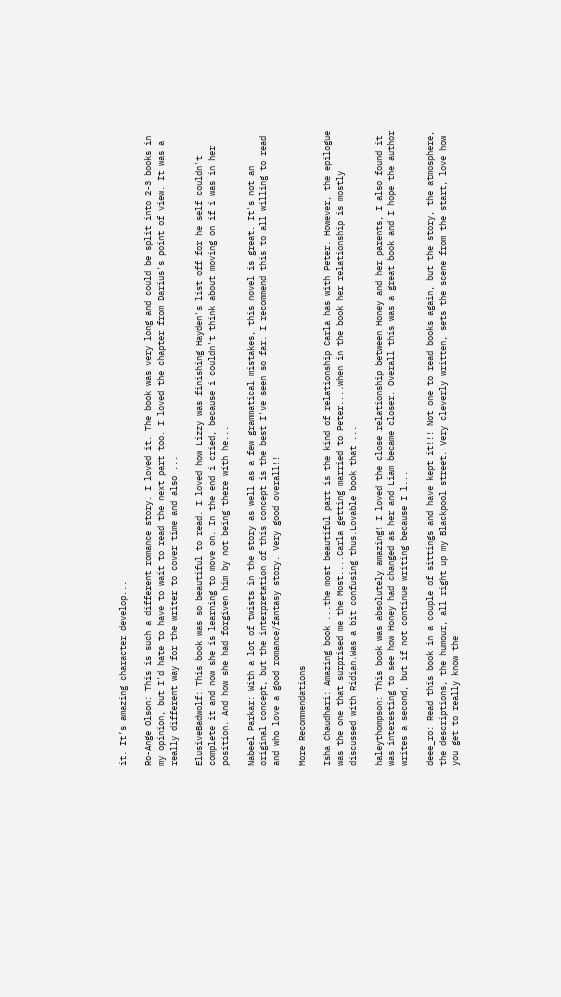it. It’s amazing character develop...

Ro-Ange Olson: This is such a different romance story. I loved it. The book was very long and could be split into 2-3 books in my opinion, but I'd hate to have to wait to read the next part too. I loved the chapter from Darius's point of view. It was a really different way for the writer to cover time and also ...

ElusiveBadwolf: This book was so beautiful to read. I loved how Lizzy was finishing Hayden's list off for he self couldn't complete it and now she is learning to move on. In the end i cried, because i couldn't think about moving on if i was in her position. And how she had forgiven him by not being there with he...

Nabeel Parkar: With a lot of twists in the story as well as a few grammatical mistakes, this novel is great. It's not an original concept, but the interpretation of this concept is the best I've seen so far. I recommend this to all willing to read and who love a good romance/fantasy story. Very good overall!!

More Recommendations

Isha Chaudhari: Amazing book ...the most beautiful part is the kind of relationship Carla has with Peter. However, the epilogue was the one that surprised me the Most....Carla getting married to Peter....when in the book her relationship is mostly discussed with Ridian.Was a bit confusing thus.Lovable book that ...

haleythompson: This book was absolutely amazing! I loved the close relationship between Honey and her parents, I also found it was interesting to see how Honey had changed as her and Liam became closer. Overall this was a great book and I hope the author writes a second, but if not continue writing because I l...

deee_ro: Read this book in a couple of sittings and have kept it!!! Not one to read books again, but the story, the atmosphere, the descriptions, the humour, all right up my Blackpool street. Very cleverly written, sets the scene from the start, love how you get to really know the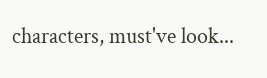characters, must've look...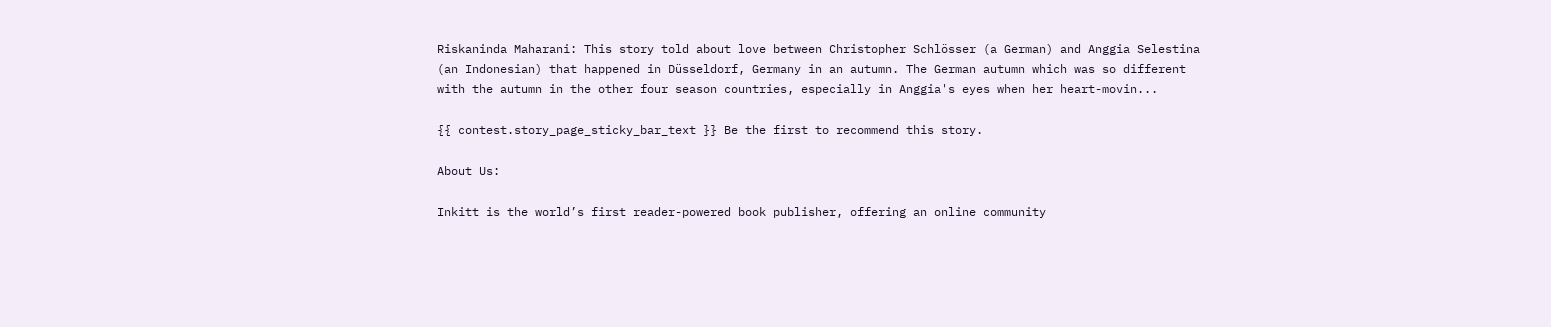Riskaninda Maharani: This story told about love between Christopher Schlösser (a German) and Anggia Selestina (an Indonesian) that happened in Düsseldorf, Germany in an autumn. The German autumn which was so different with the autumn in the other four season countries, especially in Anggia's eyes when her heart-movin...

{{ contest.story_page_sticky_bar_text }} Be the first to recommend this story.

About Us:

Inkitt is the world’s first reader-powered book publisher, offering an online community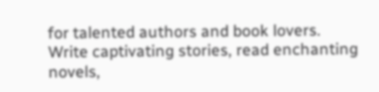for talented authors and book lovers. Write captivating stories, read enchanting novels,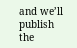and we’ll publish the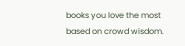books you love the most based on crowd wisdom.